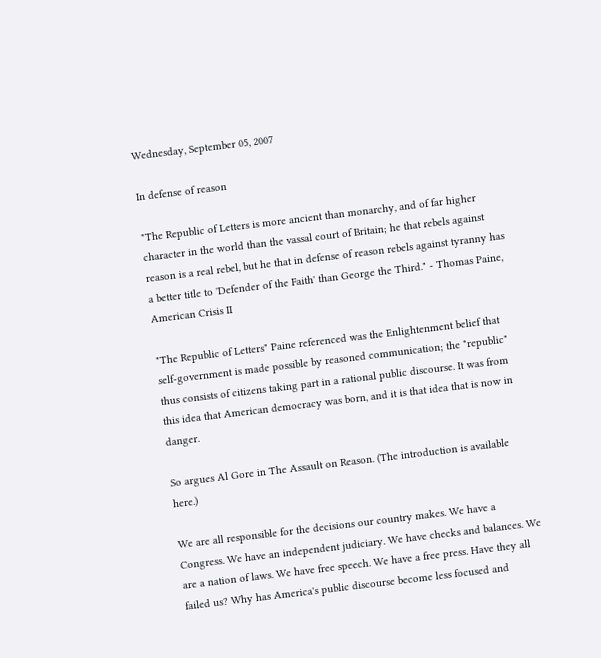Wednesday, September 05, 2007

In defense of reason

"The Republic of Letters is more ancient than monarchy, and of far higher character in the world than the vassal court of Britain; he that rebels against reason is a real rebel, but he that in defense of reason rebels against tyranny has a better title to 'Defender of the Faith' than George the Third." - Thomas Paine, American Crisis II

"The Republic of Letters" Paine referenced was the Enlightenment belief that self-government is made possible by reasoned communication; the "republic" thus consists of citizens taking part in a rational public discourse. It was from this idea that American democracy was born, and it is that idea that is now in danger.

So argues Al Gore in The Assault on Reason. (The introduction is available here.)

We are all responsible for the decisions our country makes. We have a Congress. We have an independent judiciary. We have checks and balances. We are a nation of laws. We have free speech. We have a free press. Have they all failed us? Why has America's public discourse become less focused and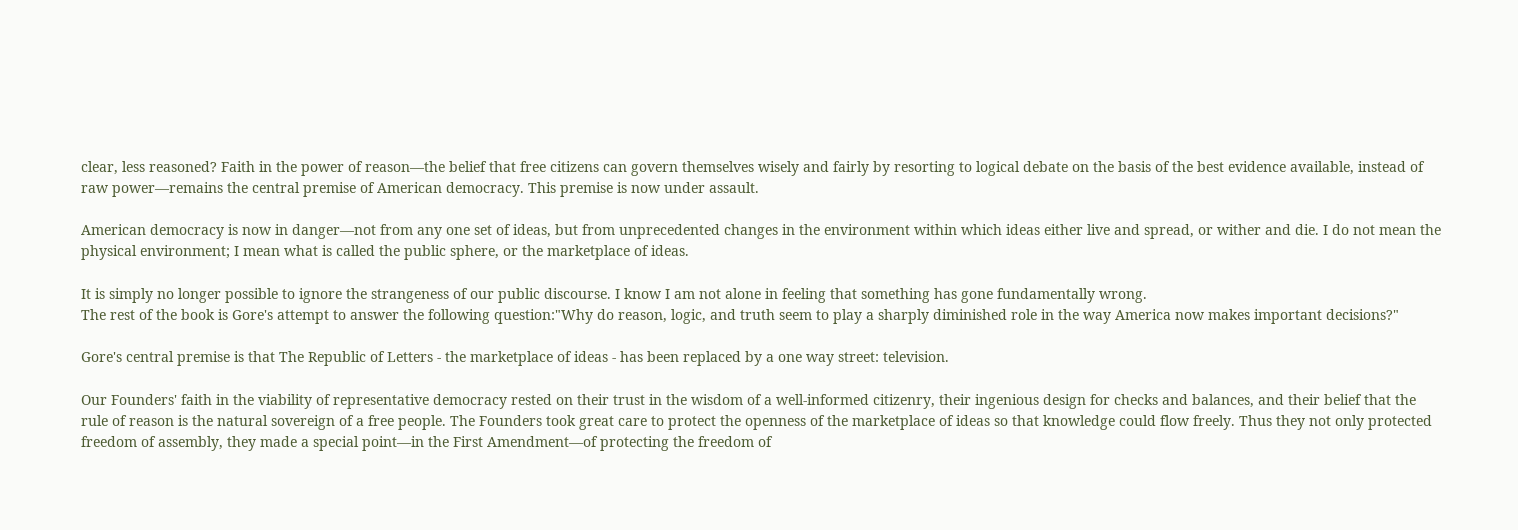clear, less reasoned? Faith in the power of reason—the belief that free citizens can govern themselves wisely and fairly by resorting to logical debate on the basis of the best evidence available, instead of raw power—remains the central premise of American democracy. This premise is now under assault.

American democracy is now in danger—not from any one set of ideas, but from unprecedented changes in the environment within which ideas either live and spread, or wither and die. I do not mean the physical environment; I mean what is called the public sphere, or the marketplace of ideas.

It is simply no longer possible to ignore the strangeness of our public discourse. I know I am not alone in feeling that something has gone fundamentally wrong.
The rest of the book is Gore's attempt to answer the following question:"Why do reason, logic, and truth seem to play a sharply diminished role in the way America now makes important decisions?"

Gore's central premise is that The Republic of Letters - the marketplace of ideas - has been replaced by a one way street: television.

Our Founders' faith in the viability of representative democracy rested on their trust in the wisdom of a well-informed citizenry, their ingenious design for checks and balances, and their belief that the rule of reason is the natural sovereign of a free people. The Founders took great care to protect the openness of the marketplace of ideas so that knowledge could flow freely. Thus they not only protected freedom of assembly, they made a special point—in the First Amendment—of protecting the freedom of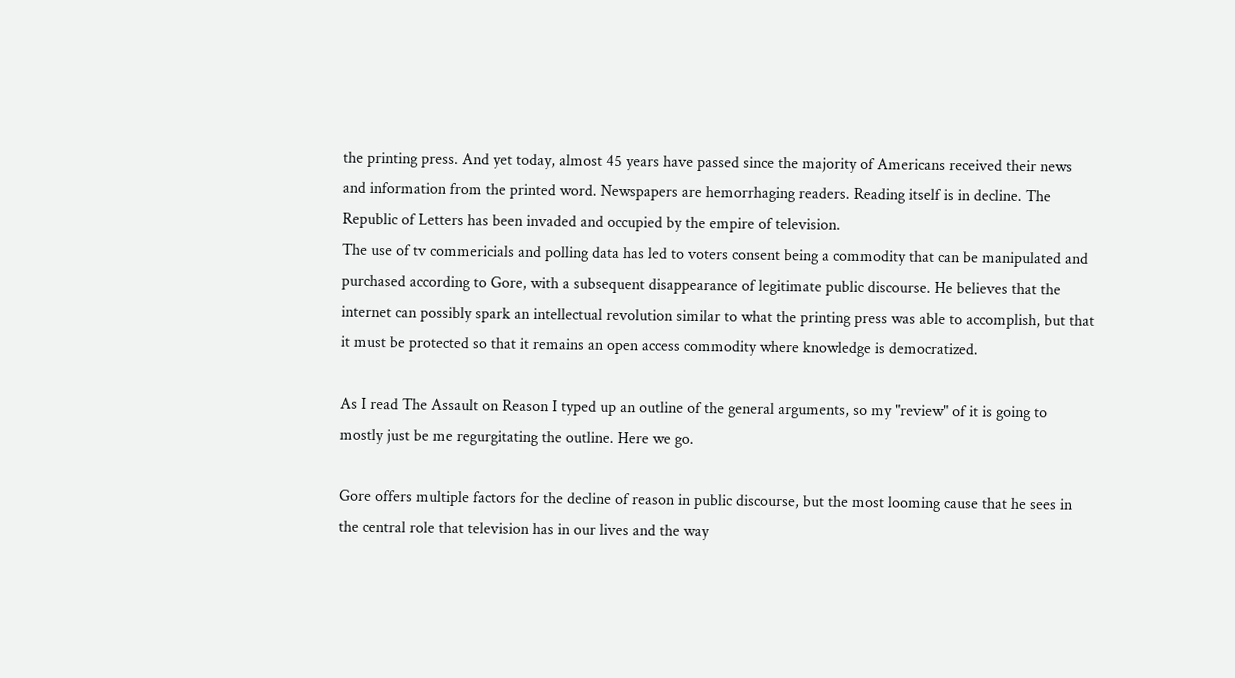the printing press. And yet today, almost 45 years have passed since the majority of Americans received their news and information from the printed word. Newspapers are hemorrhaging readers. Reading itself is in decline. The Republic of Letters has been invaded and occupied by the empire of television.
The use of tv commericials and polling data has led to voters consent being a commodity that can be manipulated and purchased according to Gore, with a subsequent disappearance of legitimate public discourse. He believes that the internet can possibly spark an intellectual revolution similar to what the printing press was able to accomplish, but that it must be protected so that it remains an open access commodity where knowledge is democratized.

As I read The Assault on Reason I typed up an outline of the general arguments, so my "review" of it is going to mostly just be me regurgitating the outline. Here we go.

Gore offers multiple factors for the decline of reason in public discourse, but the most looming cause that he sees in the central role that television has in our lives and the way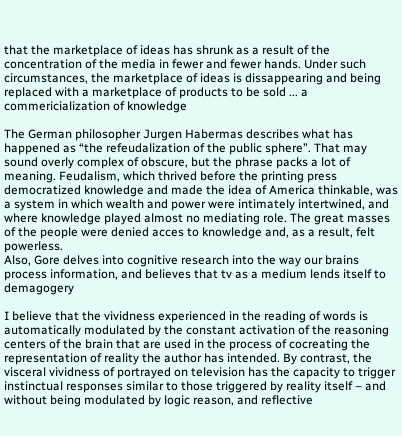that the marketplace of ideas has shrunk as a result of the concentration of the media in fewer and fewer hands. Under such circumstances, the marketplace of ideas is dissappearing and being replaced with a marketplace of products to be sold ... a commericialization of knowledge

The German philosopher Jurgen Habermas describes what has happened as “the refeudalization of the public sphere”. That may sound overly complex of obscure, but the phrase packs a lot of meaning. Feudalism, which thrived before the printing press democratized knowledge and made the idea of America thinkable, was a system in which wealth and power were intimately intertwined, and where knowledge played almost no mediating role. The great masses of the people were denied acces to knowledge and, as a result, felt powerless.
Also, Gore delves into cognitive research into the way our brains process information, and believes that tv as a medium lends itself to demagogery

I believe that the vividness experienced in the reading of words is automatically modulated by the constant activation of the reasoning centers of the brain that are used in the process of cocreating the representation of reality the author has intended. By contrast, the visceral vividness of portrayed on television has the capacity to trigger instinctual responses similar to those triggered by reality itself – and without being modulated by logic reason, and reflective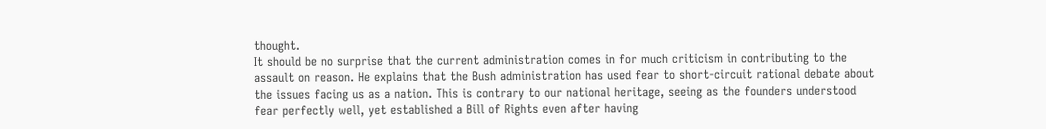thought.
It should be no surprise that the current administration comes in for much criticism in contributing to the assault on reason. He explains that the Bush administration has used fear to short-circuit rational debate about the issues facing us as a nation. This is contrary to our national heritage, seeing as the founders understood fear perfectly well, yet established a Bill of Rights even after having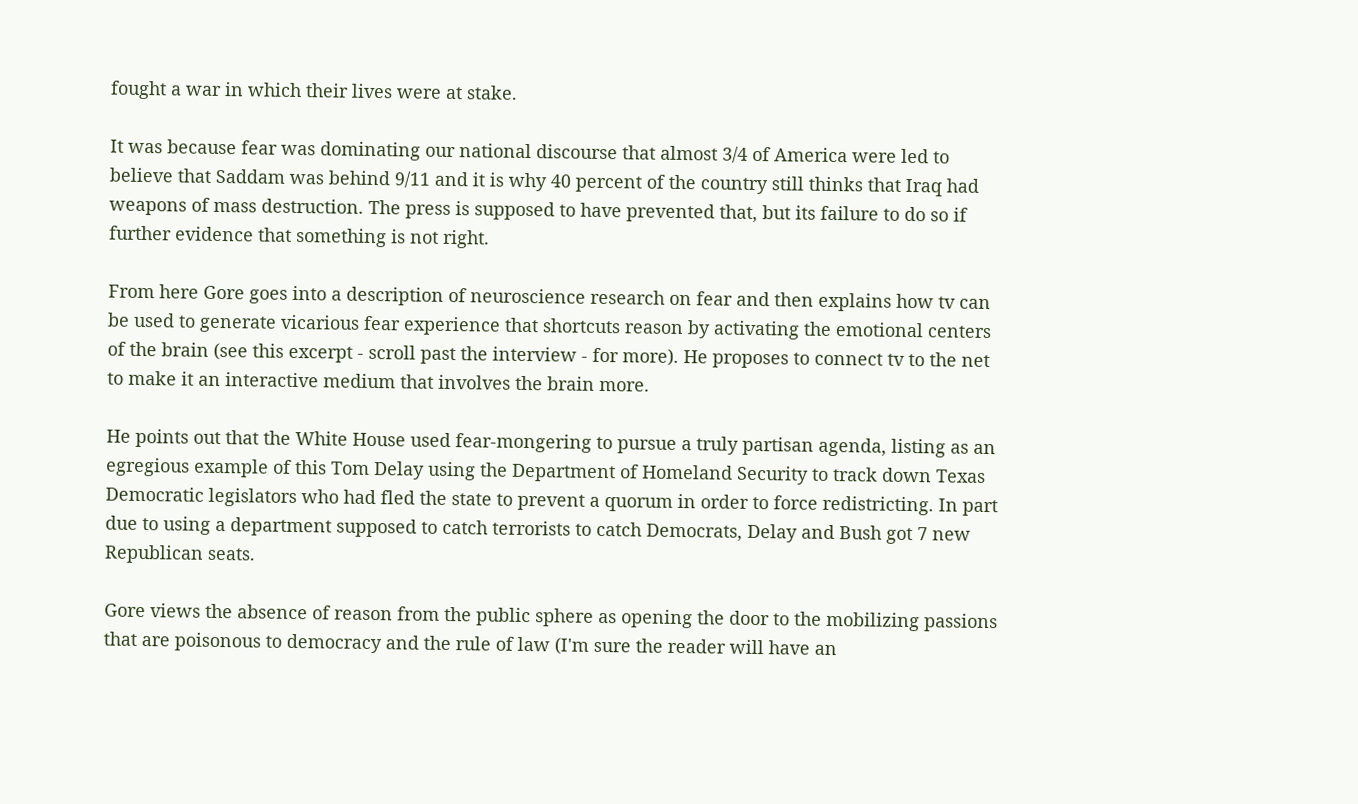fought a war in which their lives were at stake.

It was because fear was dominating our national discourse that almost 3/4 of America were led to believe that Saddam was behind 9/11 and it is why 40 percent of the country still thinks that Iraq had weapons of mass destruction. The press is supposed to have prevented that, but its failure to do so if further evidence that something is not right.

From here Gore goes into a description of neuroscience research on fear and then explains how tv can be used to generate vicarious fear experience that shortcuts reason by activating the emotional centers of the brain (see this excerpt - scroll past the interview - for more). He proposes to connect tv to the net to make it an interactive medium that involves the brain more.

He points out that the White House used fear-mongering to pursue a truly partisan agenda, listing as an egregious example of this Tom Delay using the Department of Homeland Security to track down Texas Democratic legislators who had fled the state to prevent a quorum in order to force redistricting. In part due to using a department supposed to catch terrorists to catch Democrats, Delay and Bush got 7 new Republican seats.

Gore views the absence of reason from the public sphere as opening the door to the mobilizing passions that are poisonous to democracy and the rule of law (I'm sure the reader will have an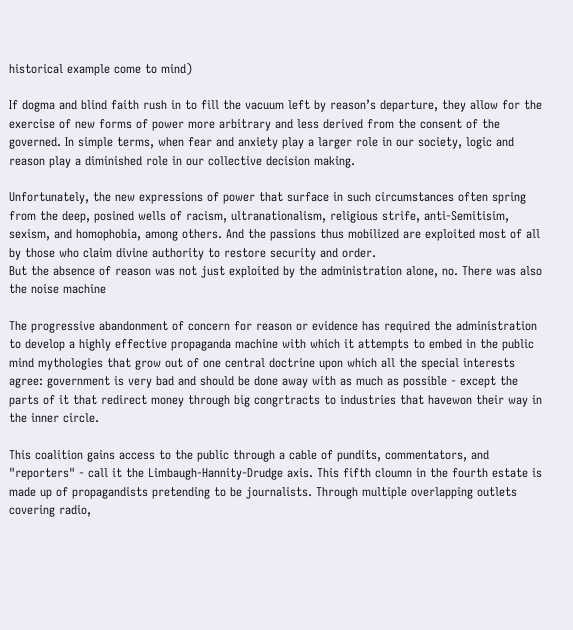historical example come to mind)

If dogma and blind faith rush in to fill the vacuum left by reason’s departure, they allow for the exercise of new forms of power more arbitrary and less derived from the consent of the governed. In simple terms, when fear and anxiety play a larger role in our society, logic and reason play a diminished role in our collective decision making.

Unfortunately, the new expressions of power that surface in such circumstances often spring from the deep, posined wells of racism, ultranationalism, religious strife, anti-Semitisim, sexism, and homophobia, among others. And the passions thus mobilized are exploited most of all by those who claim divine authority to restore security and order.
But the absence of reason was not just exploited by the administration alone, no. There was also the noise machine

The progressive abandonment of concern for reason or evidence has required the administration to develop a highly effective propaganda machine with which it attempts to embed in the public mind mythologies that grow out of one central doctrine upon which all the special interests agree: government is very bad and should be done away with as much as possible - except the parts of it that redirect money through big congrtracts to industries that havewon their way in the inner circle.

This coalition gains access to the public through a cable of pundits, commentators, and "reporters" - call it the Limbaugh-Hannity-Drudge axis. This fifth cloumn in the fourth estate is made up of propagandists pretending to be journalists. Through multiple overlapping outlets covering radio,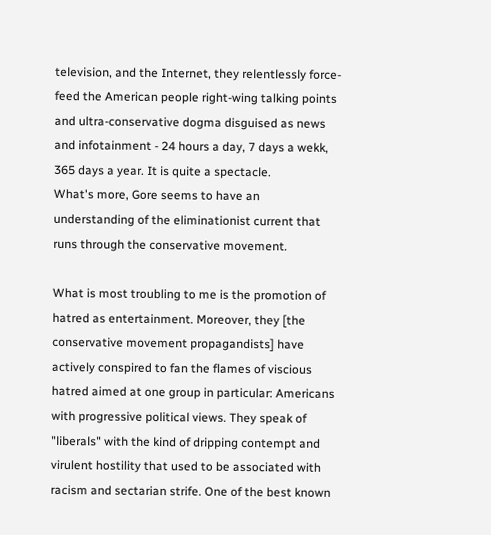television, and the Internet, they relentlessly force-feed the American people right-wing talking points and ultra-conservative dogma disguised as news and infotainment - 24 hours a day, 7 days a wekk, 365 days a year. It is quite a spectacle.
What's more, Gore seems to have an understanding of the eliminationist current that runs through the conservative movement.

What is most troubling to me is the promotion of hatred as entertainment. Moreover, they [the conservative movement propagandists] have actively conspired to fan the flames of viscious hatred aimed at one group in particular: Americans with progressive political views. They speak of "liberals" with the kind of dripping contempt and virulent hostility that used to be associated with racism and sectarian strife. One of the best known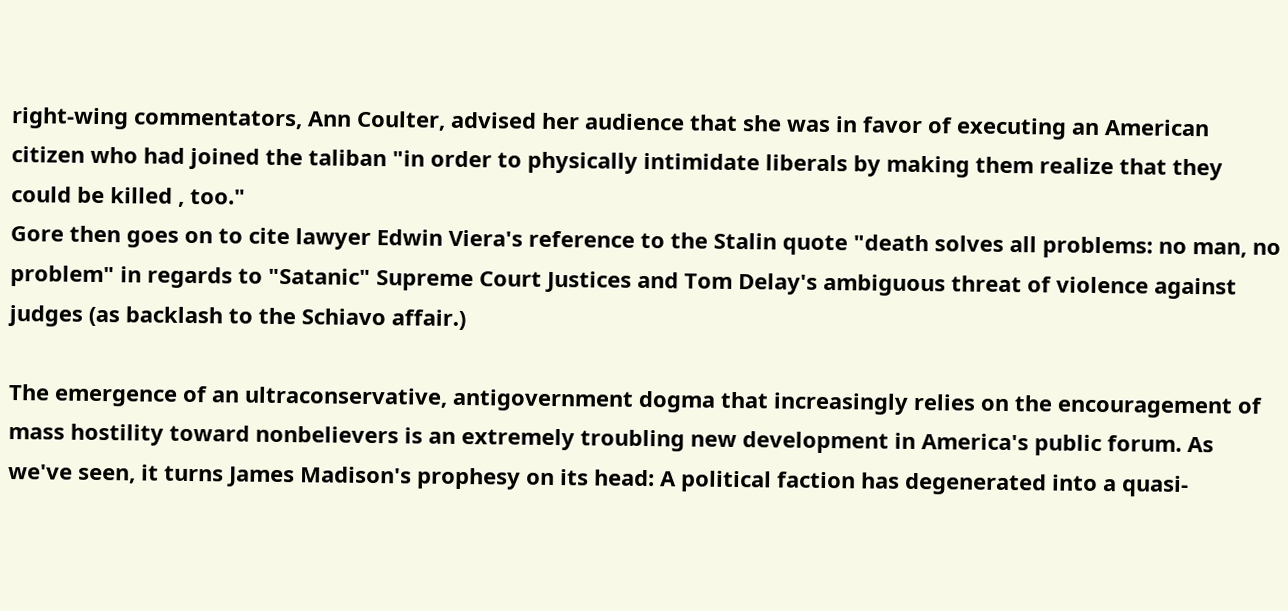right-wing commentators, Ann Coulter, advised her audience that she was in favor of executing an American citizen who had joined the taliban "in order to physically intimidate liberals by making them realize that they could be killed , too."
Gore then goes on to cite lawyer Edwin Viera's reference to the Stalin quote "death solves all problems: no man, no problem" in regards to "Satanic" Supreme Court Justices and Tom Delay's ambiguous threat of violence against judges (as backlash to the Schiavo affair.)

The emergence of an ultraconservative, antigovernment dogma that increasingly relies on the encouragement of mass hostility toward nonbelievers is an extremely troubling new development in America's public forum. As we've seen, it turns James Madison's prophesy on its head: A political faction has degenerated into a quasi-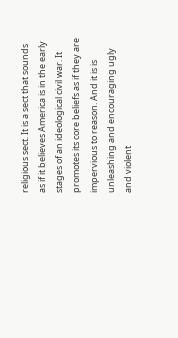religious sect. It is a sect that sounds as if it believes America is in the early stages of an ideological civil war. It promotes its core beliefs as if they are impervious to reason. And it is is unleashing and encouraging ugly and violent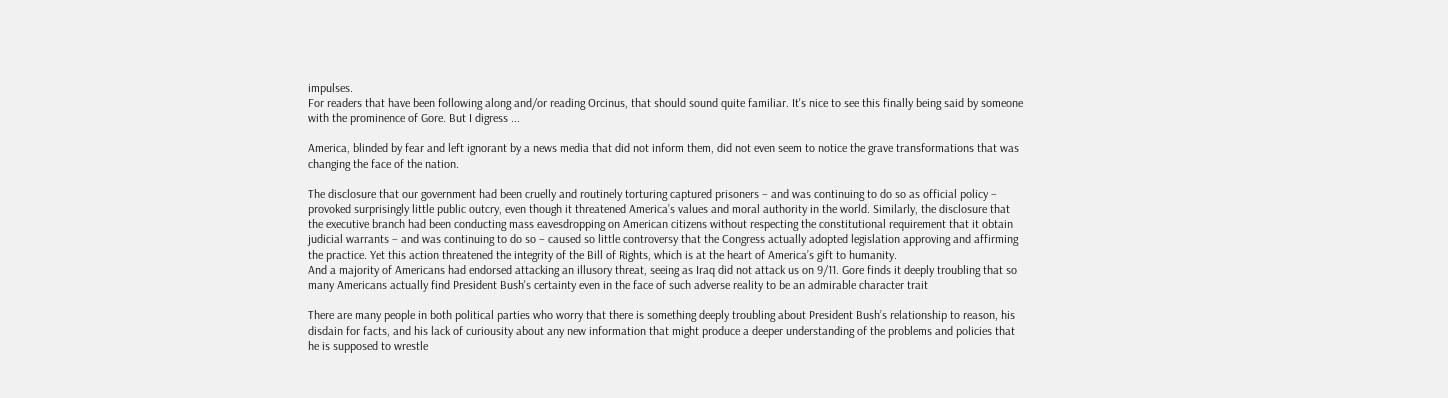impulses.
For readers that have been following along and/or reading Orcinus, that should sound quite familiar. It's nice to see this finally being said by someone with the prominence of Gore. But I digress ...

America, blinded by fear and left ignorant by a news media that did not inform them, did not even seem to notice the grave transformations that was changing the face of the nation.

The disclosure that our government had been cruelly and routinely torturing captured prisoners – and was continuing to do so as official policy – provoked surprisingly little public outcry, even though it threatened America’s values and moral authority in the world. Similarly, the disclosure that the executive branch had been conducting mass eavesdropping on American citizens without respecting the constitutional requirement that it obtain judicial warrants – and was continuing to do so – caused so little controversy that the Congress actually adopted legislation approving and affirming the practice. Yet this action threatened the integrity of the Bill of Rights, which is at the heart of America’s gift to humanity.
And a majority of Americans had endorsed attacking an illusory threat, seeing as Iraq did not attack us on 9/11. Gore finds it deeply troubling that so many Americans actually find President Bush's certainty even in the face of such adverse reality to be an admirable character trait

There are many people in both political parties who worry that there is something deeply troubling about President Bush’s relationship to reason, his disdain for facts, and his lack of curiousity about any new information that might produce a deeper understanding of the problems and policies that he is supposed to wrestle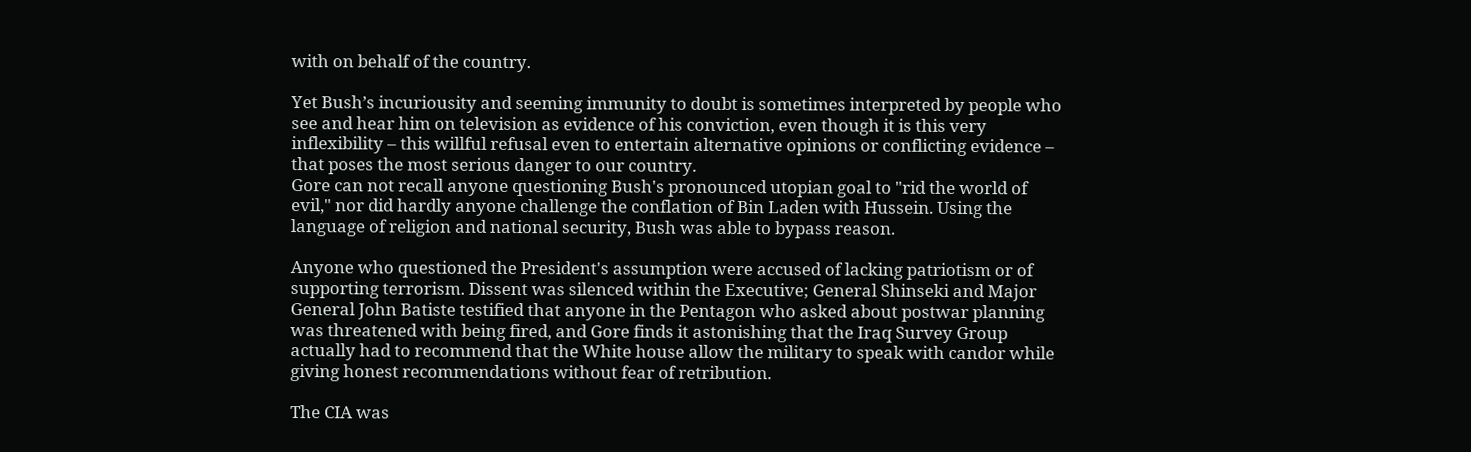with on behalf of the country.

Yet Bush’s incuriousity and seeming immunity to doubt is sometimes interpreted by people who see and hear him on television as evidence of his conviction, even though it is this very inflexibility – this willful refusal even to entertain alternative opinions or conflicting evidence – that poses the most serious danger to our country.
Gore can not recall anyone questioning Bush's pronounced utopian goal to "rid the world of evil," nor did hardly anyone challenge the conflation of Bin Laden with Hussein. Using the language of religion and national security, Bush was able to bypass reason.

Anyone who questioned the President's assumption were accused of lacking patriotism or of supporting terrorism. Dissent was silenced within the Executive; General Shinseki and Major General John Batiste testified that anyone in the Pentagon who asked about postwar planning was threatened with being fired, and Gore finds it astonishing that the Iraq Survey Group actually had to recommend that the White house allow the military to speak with candor while giving honest recommendations without fear of retribution.

The CIA was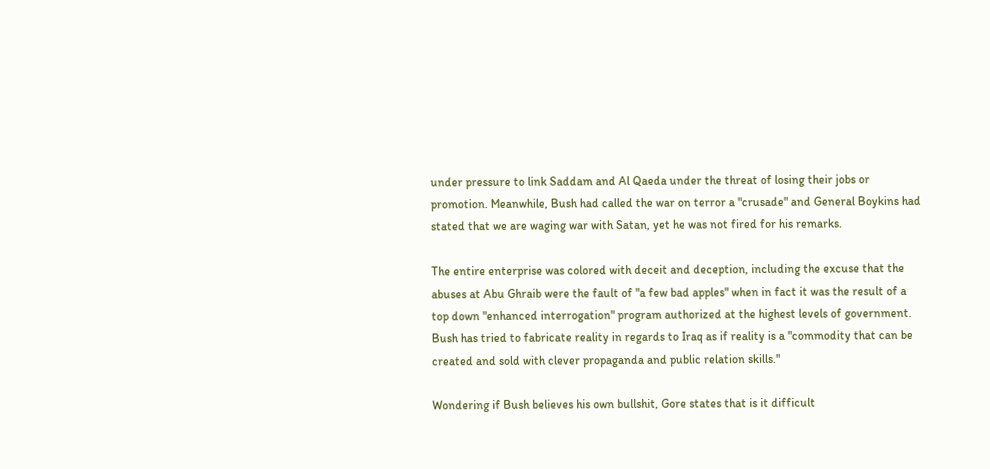under pressure to link Saddam and Al Qaeda under the threat of losing their jobs or promotion. Meanwhile, Bush had called the war on terror a "crusade" and General Boykins had stated that we are waging war with Satan, yet he was not fired for his remarks.

The entire enterprise was colored with deceit and deception, including the excuse that the abuses at Abu Ghraib were the fault of "a few bad apples" when in fact it was the result of a top down "enhanced interrogation" program authorized at the highest levels of government. Bush has tried to fabricate reality in regards to Iraq as if reality is a "commodity that can be created and sold with clever propaganda and public relation skills."

Wondering if Bush believes his own bullshit, Gore states that is it difficult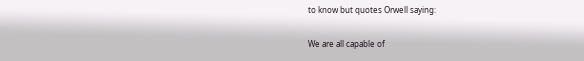to know but quotes Orwell saying:

We are all capable of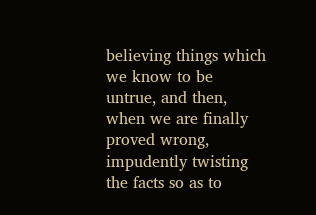believing things which we know to be untrue, and then, when we are finally proved wrong, impudently twisting the facts so as to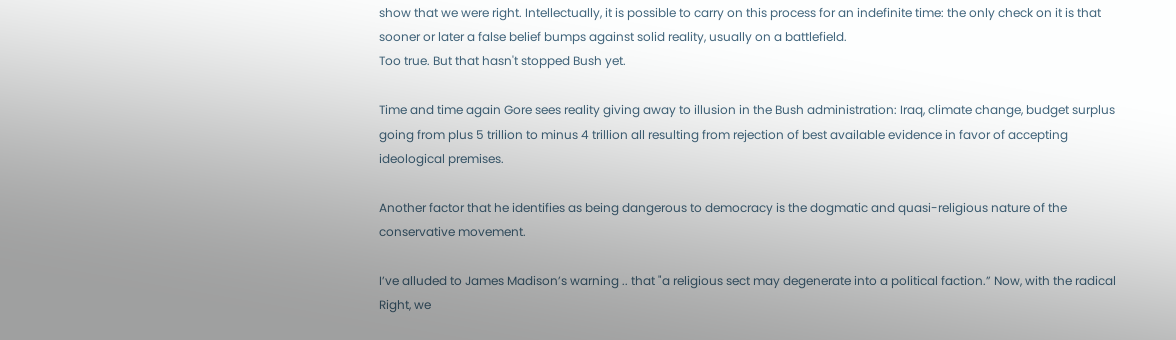show that we were right. Intellectually, it is possible to carry on this process for an indefinite time: the only check on it is that sooner or later a false belief bumps against solid reality, usually on a battlefield.
Too true. But that hasn't stopped Bush yet.

Time and time again Gore sees reality giving away to illusion in the Bush administration: Iraq, climate change, budget surplus going from plus 5 trillion to minus 4 trillion all resulting from rejection of best available evidence in favor of accepting ideological premises.

Another factor that he identifies as being dangerous to democracy is the dogmatic and quasi-religious nature of the conservative movement.

I’ve alluded to James Madison’s warning .. that "a religious sect may degenerate into a political faction.” Now, with the radical Right, we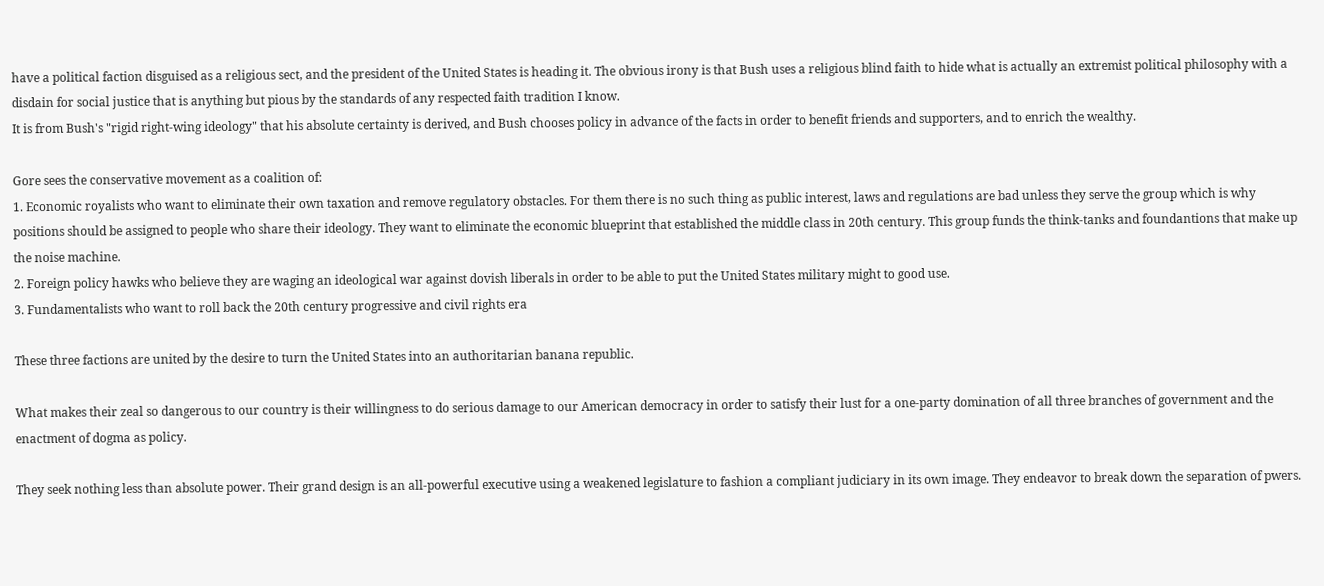have a political faction disguised as a religious sect, and the president of the United States is heading it. The obvious irony is that Bush uses a religious blind faith to hide what is actually an extremist political philosophy with a disdain for social justice that is anything but pious by the standards of any respected faith tradition I know.
It is from Bush's "rigid right-wing ideology" that his absolute certainty is derived, and Bush chooses policy in advance of the facts in order to benefit friends and supporters, and to enrich the wealthy.

Gore sees the conservative movement as a coalition of:
1. Economic royalists who want to eliminate their own taxation and remove regulatory obstacles. For them there is no such thing as public interest, laws and regulations are bad unless they serve the group which is why positions should be assigned to people who share their ideology. They want to eliminate the economic blueprint that established the middle class in 20th century. This group funds the think-tanks and foundantions that make up the noise machine.
2. Foreign policy hawks who believe they are waging an ideological war against dovish liberals in order to be able to put the United States military might to good use.
3. Fundamentalists who want to roll back the 20th century progressive and civil rights era

These three factions are united by the desire to turn the United States into an authoritarian banana republic.

What makes their zeal so dangerous to our country is their willingness to do serious damage to our American democracy in order to satisfy their lust for a one-party domination of all three branches of government and the enactment of dogma as policy.

They seek nothing less than absolute power. Their grand design is an all-powerful executive using a weakened legislature to fashion a compliant judiciary in its own image. They endeavor to break down the separation of pwers.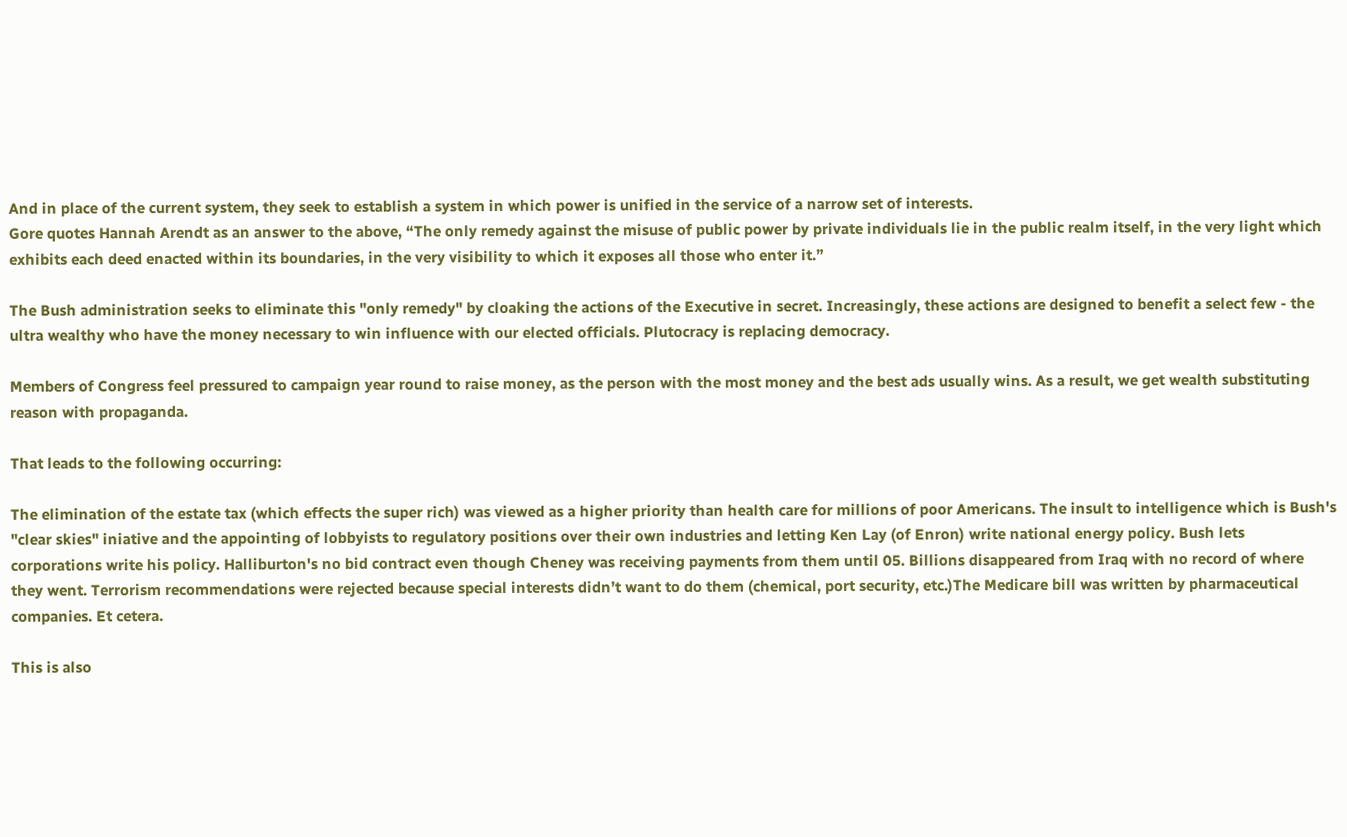And in place of the current system, they seek to establish a system in which power is unified in the service of a narrow set of interests.
Gore quotes Hannah Arendt as an answer to the above, “The only remedy against the misuse of public power by private individuals lie in the public realm itself, in the very light which exhibits each deed enacted within its boundaries, in the very visibility to which it exposes all those who enter it.”

The Bush administration seeks to eliminate this "only remedy" by cloaking the actions of the Executive in secret. Increasingly, these actions are designed to benefit a select few - the ultra wealthy who have the money necessary to win influence with our elected officials. Plutocracy is replacing democracy.

Members of Congress feel pressured to campaign year round to raise money, as the person with the most money and the best ads usually wins. As a result, we get wealth substituting reason with propaganda.

That leads to the following occurring:

The elimination of the estate tax (which effects the super rich) was viewed as a higher priority than health care for millions of poor Americans. The insult to intelligence which is Bush's "clear skies" iniative and the appointing of lobbyists to regulatory positions over their own industries and letting Ken Lay (of Enron) write national energy policy. Bush lets corporations write his policy. Halliburton's no bid contract even though Cheney was receiving payments from them until 05. Billions disappeared from Iraq with no record of where they went. Terrorism recommendations were rejected because special interests didn’t want to do them (chemical, port security, etc.)The Medicare bill was written by pharmaceutical companies. Et cetera.

This is also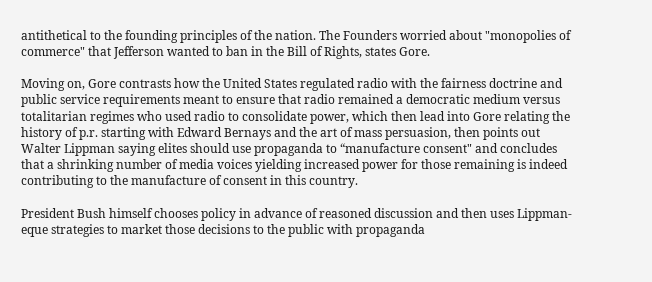antithetical to the founding principles of the nation. The Founders worried about "monopolies of commerce" that Jefferson wanted to ban in the Bill of Rights, states Gore.

Moving on, Gore contrasts how the United States regulated radio with the fairness doctrine and public service requirements meant to ensure that radio remained a democratic medium versus totalitarian regimes who used radio to consolidate power, which then lead into Gore relating the history of p.r. starting with Edward Bernays and the art of mass persuasion, then points out Walter Lippman saying elites should use propaganda to “manufacture consent" and concludes that a shrinking number of media voices yielding increased power for those remaining is indeed contributing to the manufacture of consent in this country.

President Bush himself chooses policy in advance of reasoned discussion and then uses Lippman-eque strategies to market those decisions to the public with propaganda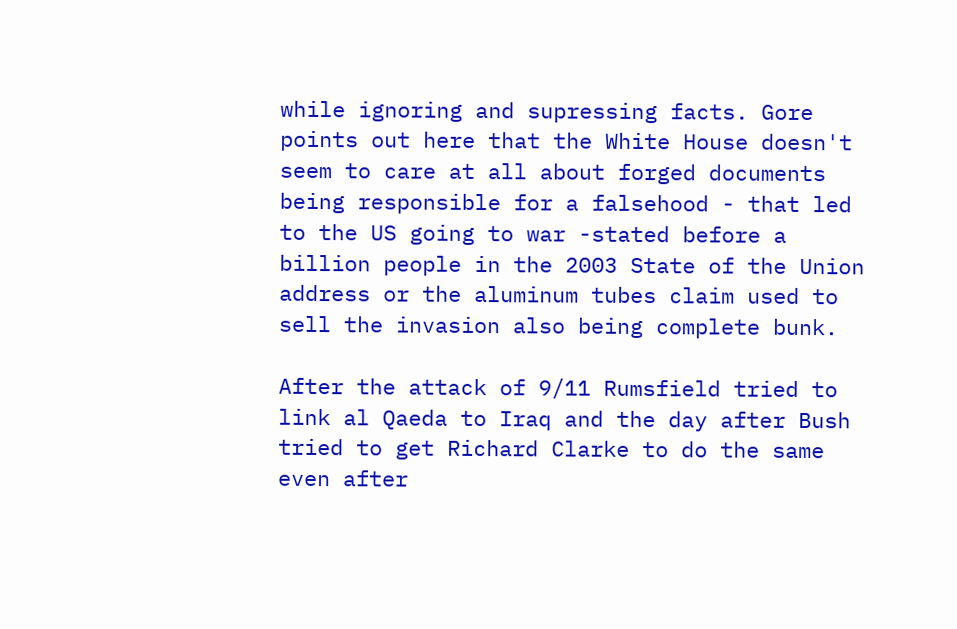while ignoring and supressing facts. Gore points out here that the White House doesn't seem to care at all about forged documents being responsible for a falsehood - that led to the US going to war -stated before a billion people in the 2003 State of the Union address or the aluminum tubes claim used to sell the invasion also being complete bunk.

After the attack of 9/11 Rumsfield tried to link al Qaeda to Iraq and the day after Bush tried to get Richard Clarke to do the same even after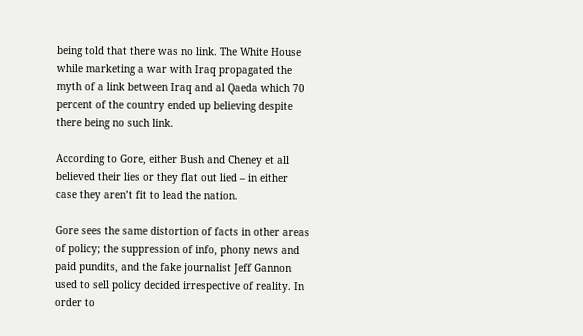being told that there was no link. The White House while marketing a war with Iraq propagated the myth of a link between Iraq and al Qaeda which 70 percent of the country ended up believing despite there being no such link.

According to Gore, either Bush and Cheney et all believed their lies or they flat out lied – in either case they aren’t fit to lead the nation.

Gore sees the same distortion of facts in other areas of policy; the suppression of info, phony news and paid pundits, and the fake journalist Jeff Gannon used to sell policy decided irrespective of reality. In order to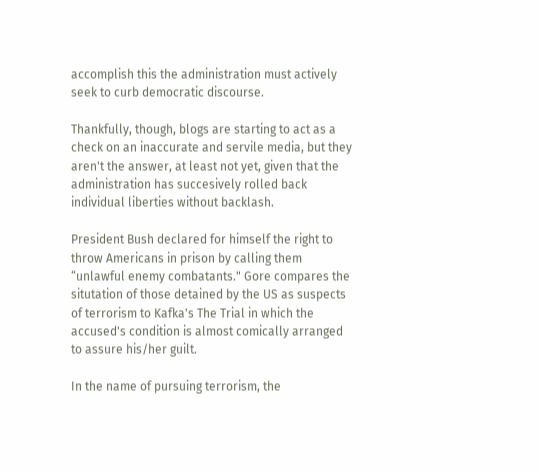accomplish this the administration must actively seek to curb democratic discourse.

Thankfully, though, blogs are starting to act as a check on an inaccurate and servile media, but they aren't the answer, at least not yet, given that the administration has succesively rolled back individual liberties without backlash.

President Bush declared for himself the right to throw Americans in prison by calling them “unlawful enemy combatants." Gore compares the situtation of those detained by the US as suspects of terrorism to Kafka's The Trial in which the accused's condition is almost comically arranged to assure his/her guilt.

In the name of pursuing terrorism, the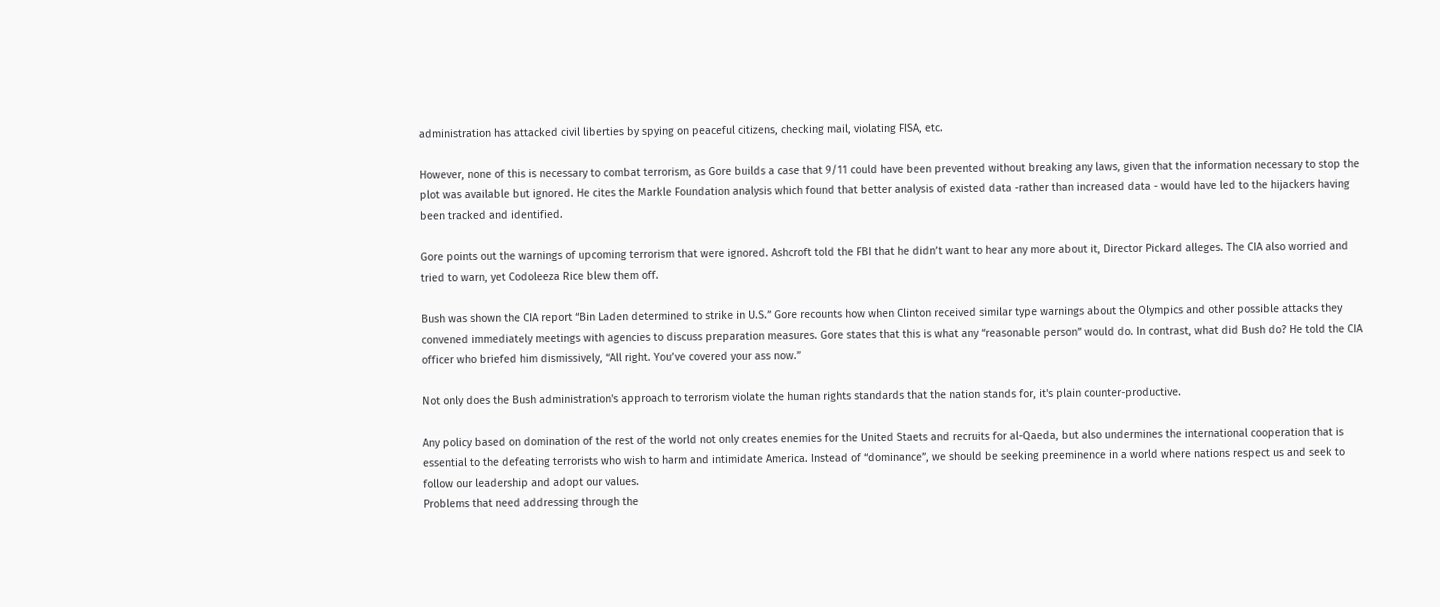administration has attacked civil liberties by spying on peaceful citizens, checking mail, violating FISA, etc.

However, none of this is necessary to combat terrorism, as Gore builds a case that 9/11 could have been prevented without breaking any laws, given that the information necessary to stop the plot was available but ignored. He cites the Markle Foundation analysis which found that better analysis of existed data -rather than increased data - would have led to the hijackers having been tracked and identified.

Gore points out the warnings of upcoming terrorism that were ignored. Ashcroft told the FBI that he didn’t want to hear any more about it, Director Pickard alleges. The CIA also worried and tried to warn, yet Codoleeza Rice blew them off.

Bush was shown the CIA report “Bin Laden determined to strike in U.S.” Gore recounts how when Clinton received similar type warnings about the Olympics and other possible attacks they convened immediately meetings with agencies to discuss preparation measures. Gore states that this is what any “reasonable person” would do. In contrast, what did Bush do? He told the CIA officer who briefed him dismissively, “All right. You’ve covered your ass now.”

Not only does the Bush administration's approach to terrorism violate the human rights standards that the nation stands for, it's plain counter-productive.

Any policy based on domination of the rest of the world not only creates enemies for the United Staets and recruits for al-Qaeda, but also undermines the international cooperation that is essential to the defeating terrorists who wish to harm and intimidate America. Instead of “dominance”, we should be seeking preeminence in a world where nations respect us and seek to follow our leadership and adopt our values.
Problems that need addressing through the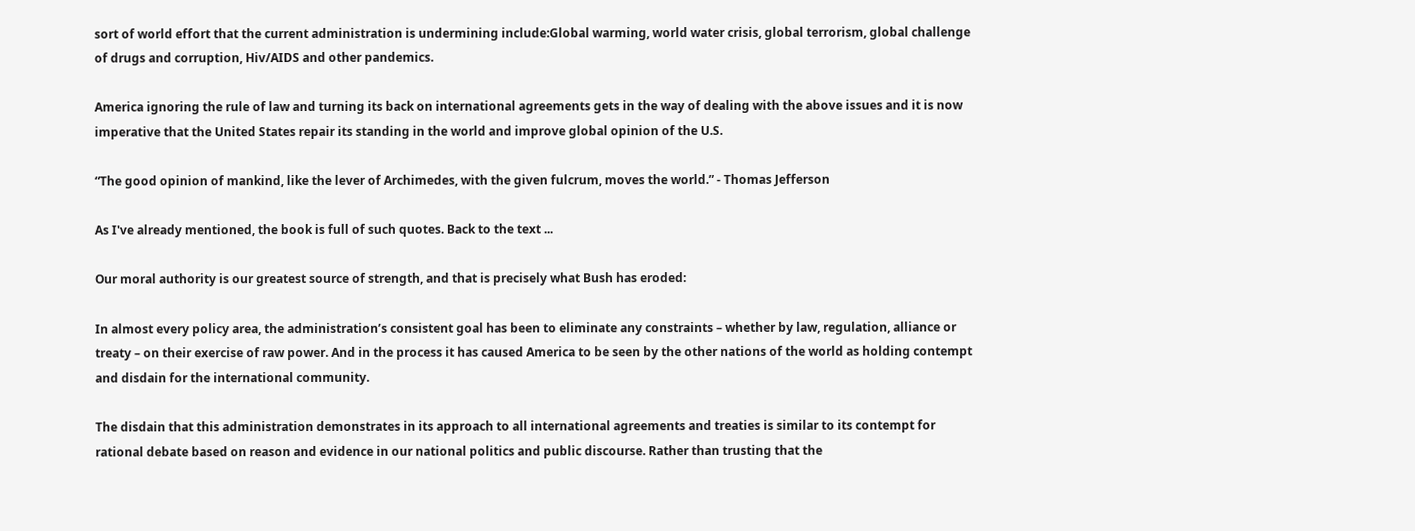sort of world effort that the current administration is undermining include:Global warming, world water crisis, global terrorism, global challenge of drugs and corruption, Hiv/AIDS and other pandemics.

America ignoring the rule of law and turning its back on international agreements gets in the way of dealing with the above issues and it is now imperative that the United States repair its standing in the world and improve global opinion of the U.S.

“The good opinion of mankind, like the lever of Archimedes, with the given fulcrum, moves the world.” - Thomas Jefferson

As I've already mentioned, the book is full of such quotes. Back to the text ...

Our moral authority is our greatest source of strength, and that is precisely what Bush has eroded:

In almost every policy area, the administration’s consistent goal has been to eliminate any constraints – whether by law, regulation, alliance or treaty – on their exercise of raw power. And in the process it has caused America to be seen by the other nations of the world as holding contempt and disdain for the international community.

The disdain that this administration demonstrates in its approach to all international agreements and treaties is similar to its contempt for rational debate based on reason and evidence in our national politics and public discourse. Rather than trusting that the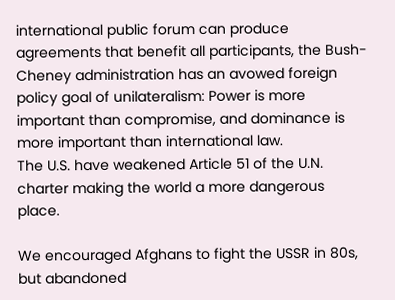international public forum can produce agreements that benefit all participants, the Bush-Cheney administration has an avowed foreign policy goal of unilateralism: Power is more important than compromise, and dominance is more important than international law.
The U.S. have weakened Article 51 of the U.N. charter making the world a more dangerous place.

We encouraged Afghans to fight the USSR in 80s, but abandoned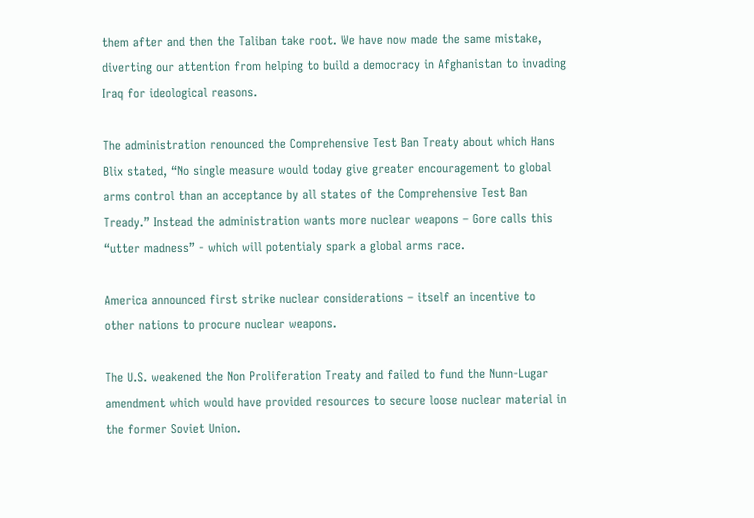them after and then the Taliban take root. We have now made the same mistake, diverting our attention from helping to build a democracy in Afghanistan to invading Iraq for ideological reasons.

The administration renounced the Comprehensive Test Ban Treaty about which Hans Blix stated, “No single measure would today give greater encouragement to global arms control than an acceptance by all states of the Comprehensive Test Ban Tready.” Instead the administration wants more nuclear weapons – Gore calls this “utter madness” - which will potentialy spark a global arms race.

America announced first strike nuclear considerations – itself an incentive to other nations to procure nuclear weapons.

The U.S. weakened the Non Proliferation Treaty and failed to fund the Nunn-Lugar amendment which would have provided resources to secure loose nuclear material in the former Soviet Union.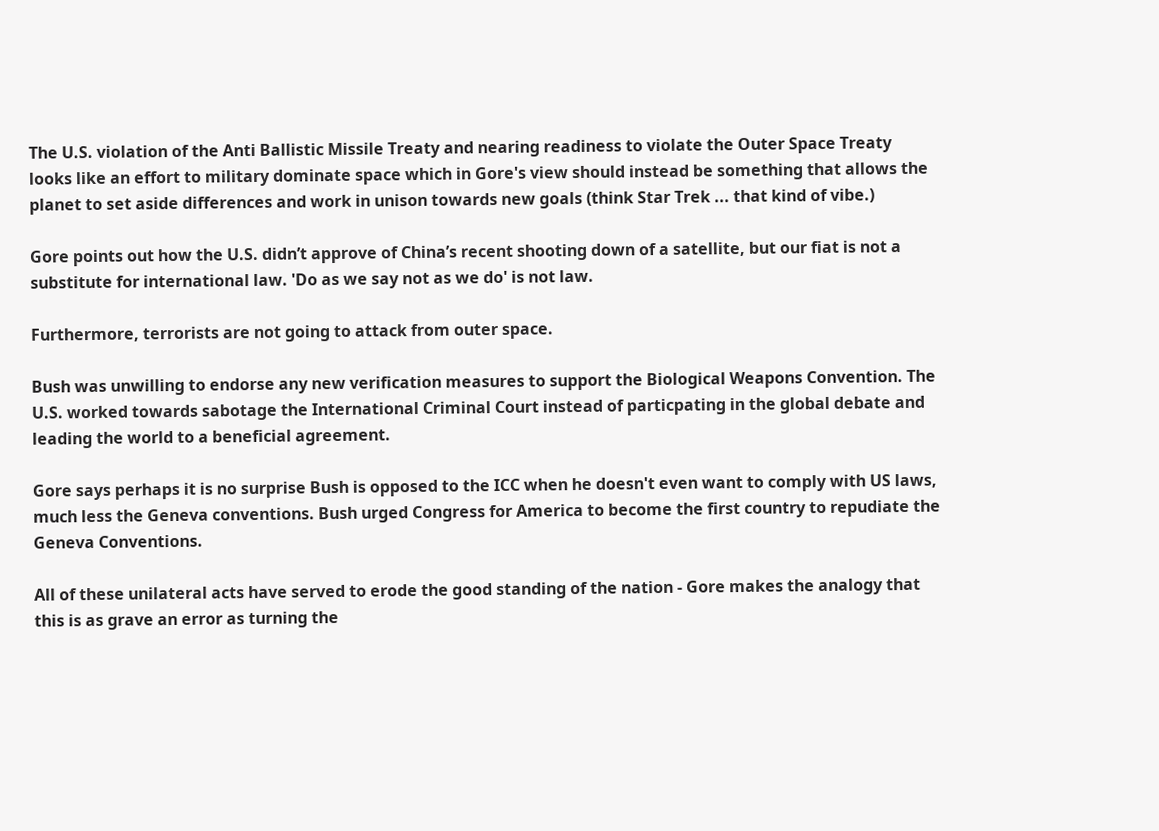The U.S. violation of the Anti Ballistic Missile Treaty and nearing readiness to violate the Outer Space Treaty looks like an effort to military dominate space which in Gore's view should instead be something that allows the planet to set aside differences and work in unison towards new goals (think Star Trek ... that kind of vibe.)

Gore points out how the U.S. didn’t approve of China’s recent shooting down of a satellite, but our fiat is not a substitute for international law. 'Do as we say not as we do' is not law.

Furthermore, terrorists are not going to attack from outer space.

Bush was unwilling to endorse any new verification measures to support the Biological Weapons Convention. The U.S. worked towards sabotage the International Criminal Court instead of particpating in the global debate and leading the world to a beneficial agreement.

Gore says perhaps it is no surprise Bush is opposed to the ICC when he doesn't even want to comply with US laws, much less the Geneva conventions. Bush urged Congress for America to become the first country to repudiate the Geneva Conventions.

All of these unilateral acts have served to erode the good standing of the nation - Gore makes the analogy that this is as grave an error as turning the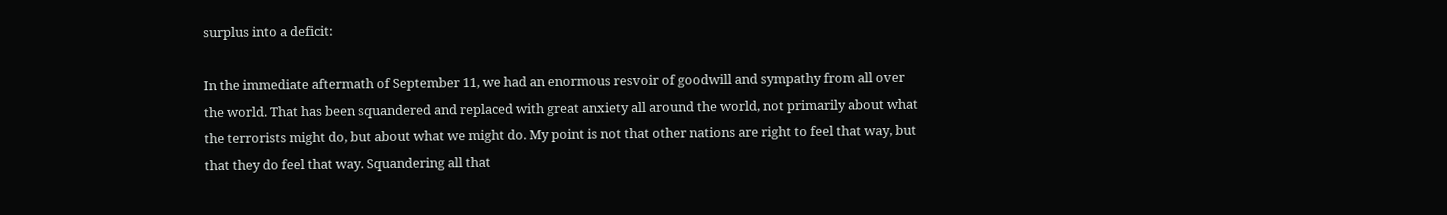surplus into a deficit:

In the immediate aftermath of September 11, we had an enormous resvoir of goodwill and sympathy from all over the world. That has been squandered and replaced with great anxiety all around the world, not primarily about what the terrorists might do, but about what we might do. My point is not that other nations are right to feel that way, but that they do feel that way. Squandering all that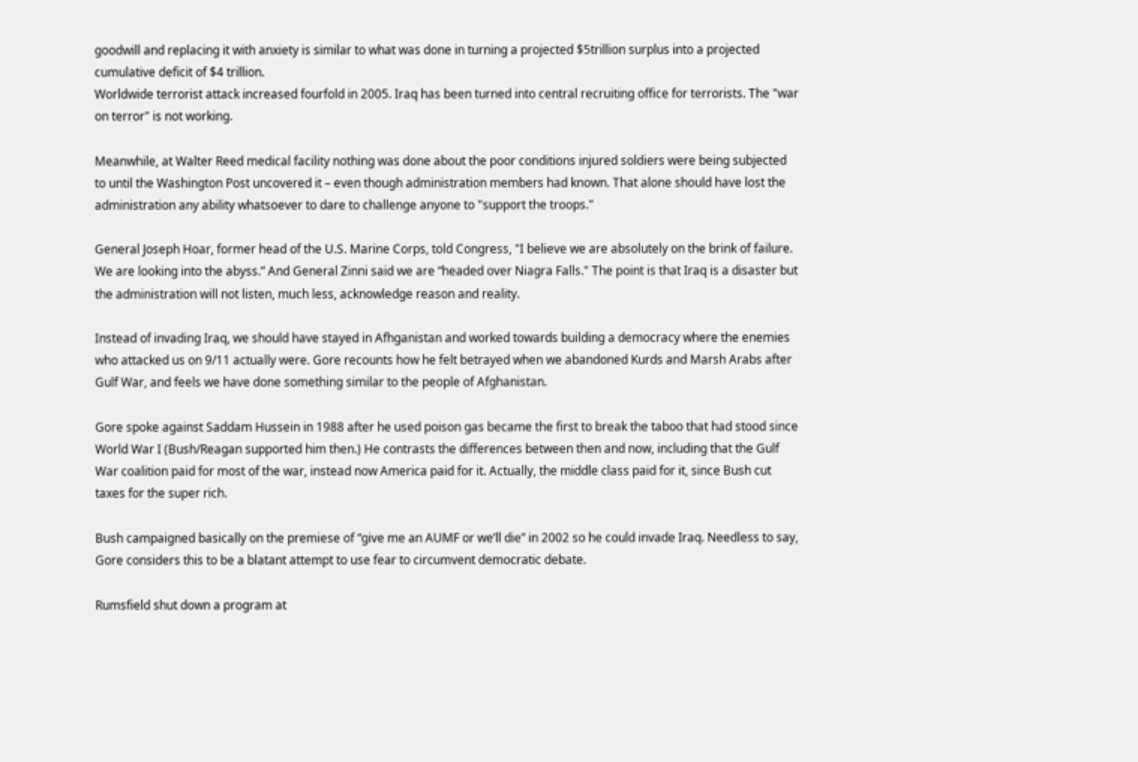goodwill and replacing it with anxiety is similar to what was done in turning a projected $5trillion surplus into a projected cumulative deficit of $4 trillion.
Worldwide terrorist attack increased fourfold in 2005. Iraq has been turned into central recruiting office for terrorists. The "war on terror" is not working.

Meanwhile, at Walter Reed medical facility nothing was done about the poor conditions injured soldiers were being subjected to until the Washington Post uncovered it – even though administration members had known. That alone should have lost the administration any ability whatsoever to dare to challenge anyone to "support the troops."

General Joseph Hoar, former head of the U.S. Marine Corps, told Congress, "I believe we are absolutely on the brink of failure. We are looking into the abyss.” And General Zinni said we are “headed over Niagra Falls." The point is that Iraq is a disaster but the administration will not listen, much less, acknowledge reason and reality.

Instead of invading Iraq, we should have stayed in Afhganistan and worked towards building a democracy where the enemies who attacked us on 9/11 actually were. Gore recounts how he felt betrayed when we abandoned Kurds and Marsh Arabs after Gulf War, and feels we have done something similar to the people of Afghanistan.

Gore spoke against Saddam Hussein in 1988 after he used poison gas became the first to break the taboo that had stood since World War I (Bush/Reagan supported him then.) He contrasts the differences between then and now, including that the Gulf War coalition paid for most of the war, instead now America paid for it. Actually, the middle class paid for it, since Bush cut taxes for the super rich.

Bush campaigned basically on the premiese of “give me an AUMF or we’ll die” in 2002 so he could invade Iraq. Needless to say, Gore considers this to be a blatant attempt to use fear to circumvent democratic debate.

Rumsfield shut down a program at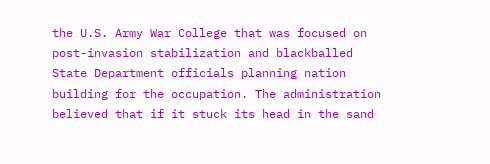the U.S. Army War College that was focused on post-invasion stabilization and blackballed State Department officials planning nation building for the occupation. The administration believed that if it stuck its head in the sand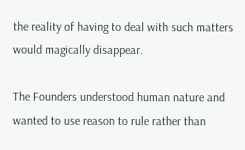the reality of having to deal with such matters would magically disappear.

The Founders understood human nature and wanted to use reason to rule rather than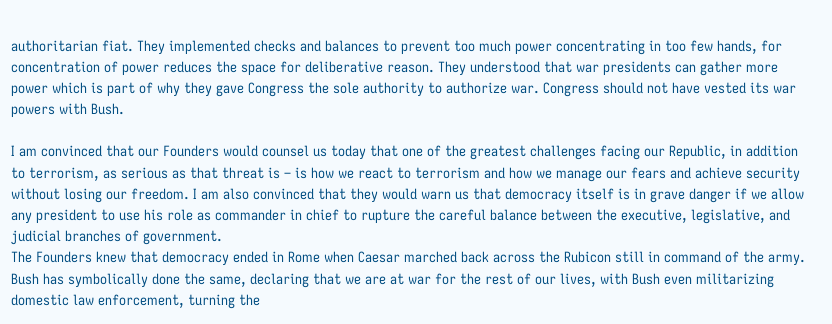authoritarian fiat. They implemented checks and balances to prevent too much power concentrating in too few hands, for concentration of power reduces the space for deliberative reason. They understood that war presidents can gather more power which is part of why they gave Congress the sole authority to authorize war. Congress should not have vested its war powers with Bush.

I am convinced that our Founders would counsel us today that one of the greatest challenges facing our Republic, in addition to terrorism, as serious as that threat is – is how we react to terrorism and how we manage our fears and achieve security without losing our freedom. I am also convinced that they would warn us that democracy itself is in grave danger if we allow any president to use his role as commander in chief to rupture the careful balance between the executive, legislative, and judicial branches of government.
The Founders knew that democracy ended in Rome when Caesar marched back across the Rubicon still in command of the army. Bush has symbolically done the same, declaring that we are at war for the rest of our lives, with Bush even militarizing domestic law enforcement, turning the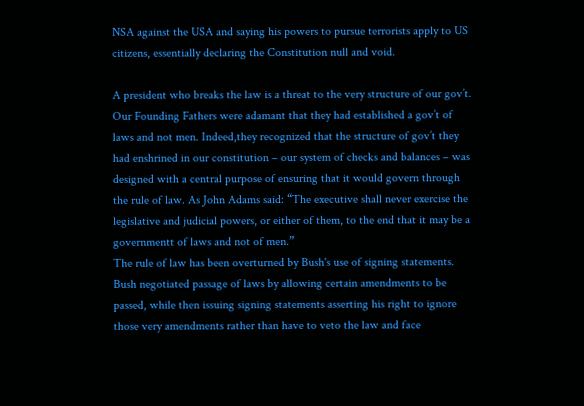NSA against the USA and saying his powers to pursue terrorists apply to US citizens, essentially declaring the Constitution null and void.

A president who breaks the law is a threat to the very structure of our gov’t. Our Founding Fathers were adamant that they had established a gov’t of laws and not men. Indeed,they recognized that the structure of gov’t they had enshrined in our constitution – our system of checks and balances – was designed with a central purpose of ensuring that it would govern through the rule of law. As John Adams said: “The executive shall never exercise the legislative and judicial powers, or either of them, to the end that it may be a governmentt of laws and not of men.”
The rule of law has been overturned by Bush's use of signing statements. Bush negotiated passage of laws by allowing certain amendments to be passed, while then issuing signing statements asserting his right to ignore those very amendments rather than have to veto the law and face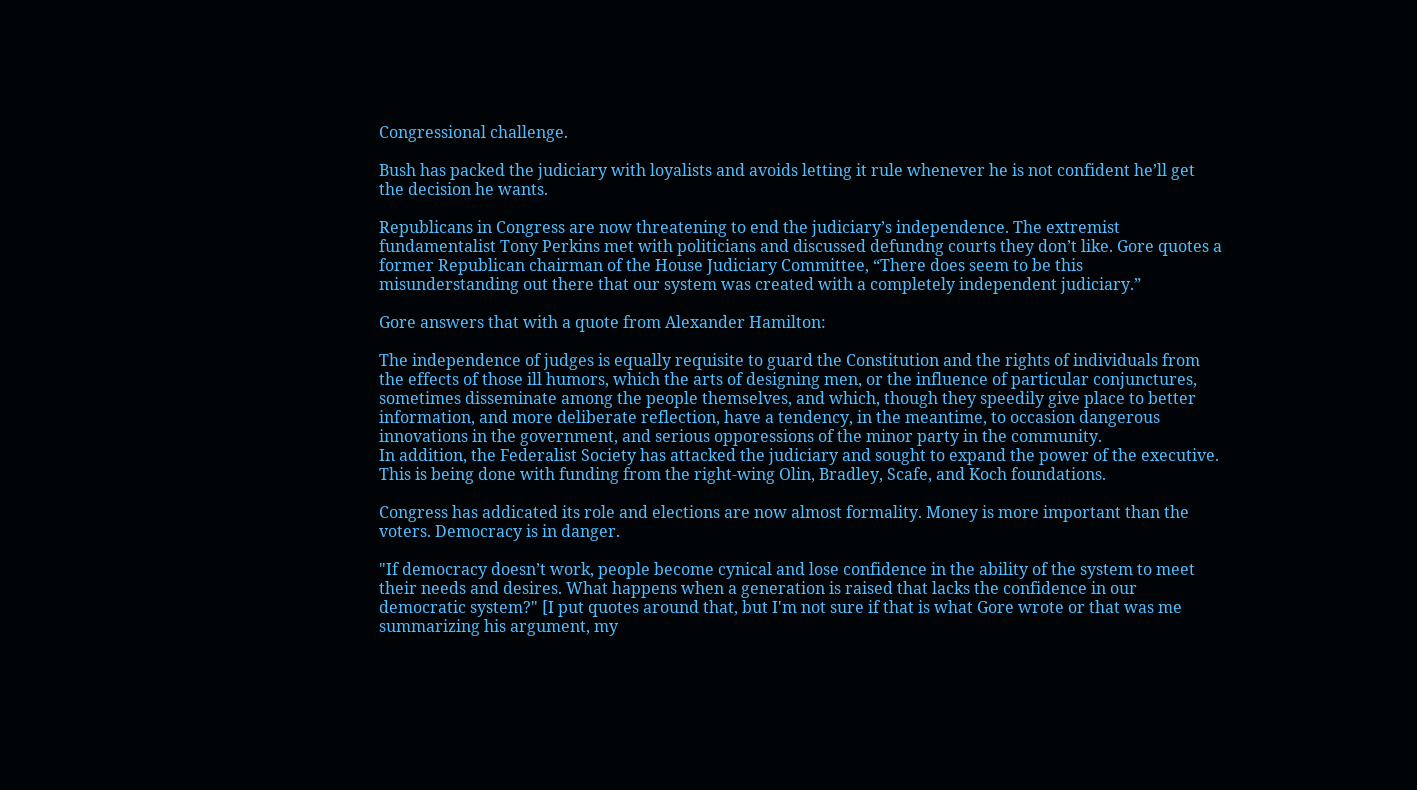Congressional challenge.

Bush has packed the judiciary with loyalists and avoids letting it rule whenever he is not confident he’ll get the decision he wants.

Republicans in Congress are now threatening to end the judiciary’s independence. The extremist fundamentalist Tony Perkins met with politicians and discussed defundng courts they don’t like. Gore quotes a former Republican chairman of the House Judiciary Committee, “There does seem to be this misunderstanding out there that our system was created with a completely independent judiciary.”

Gore answers that with a quote from Alexander Hamilton:

The independence of judges is equally requisite to guard the Constitution and the rights of individuals from the effects of those ill humors, which the arts of designing men, or the influence of particular conjunctures, sometimes disseminate among the people themselves, and which, though they speedily give place to better information, and more deliberate reflection, have a tendency, in the meantime, to occasion dangerous innovations in the government, and serious opporessions of the minor party in the community.
In addition, the Federalist Society has attacked the judiciary and sought to expand the power of the executive. This is being done with funding from the right-wing Olin, Bradley, Scafe, and Koch foundations.

Congress has addicated its role and elections are now almost formality. Money is more important than the voters. Democracy is in danger.

"If democracy doesn’t work, people become cynical and lose confidence in the ability of the system to meet their needs and desires. What happens when a generation is raised that lacks the confidence in our democratic system?" [I put quotes around that, but I'm not sure if that is what Gore wrote or that was me summarizing his argument, my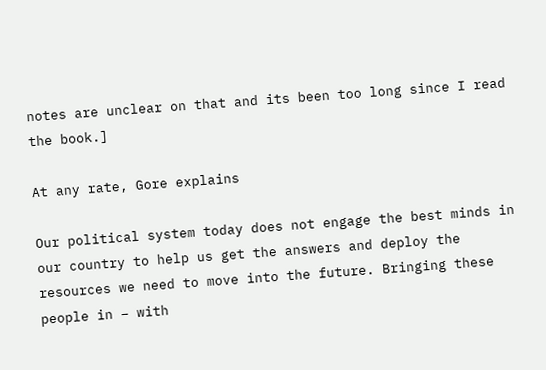notes are unclear on that and its been too long since I read the book.]

At any rate, Gore explains

Our political system today does not engage the best minds in our country to help us get the answers and deploy the resources we need to move into the future. Bringing these people in – with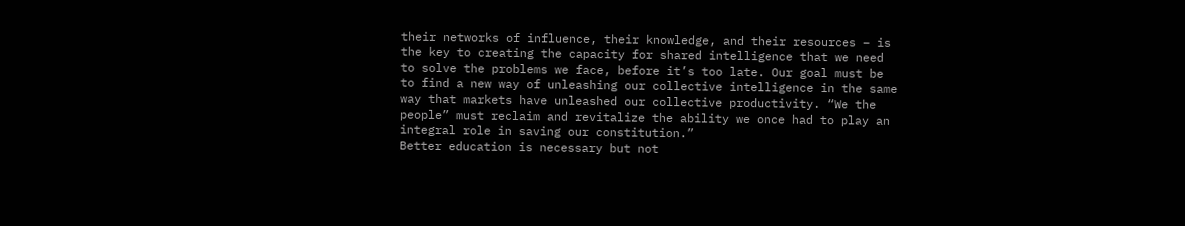their networks of influence, their knowledge, and their resources – is the key to creating the capacity for shared intelligence that we need to solve the problems we face, before it’s too late. Our goal must be to find a new way of unleashing our collective intelligence in the same way that markets have unleashed our collective productivity. “We the people” must reclaim and revitalize the ability we once had to play an integral role in saving our constitution.”
Better education is necessary but not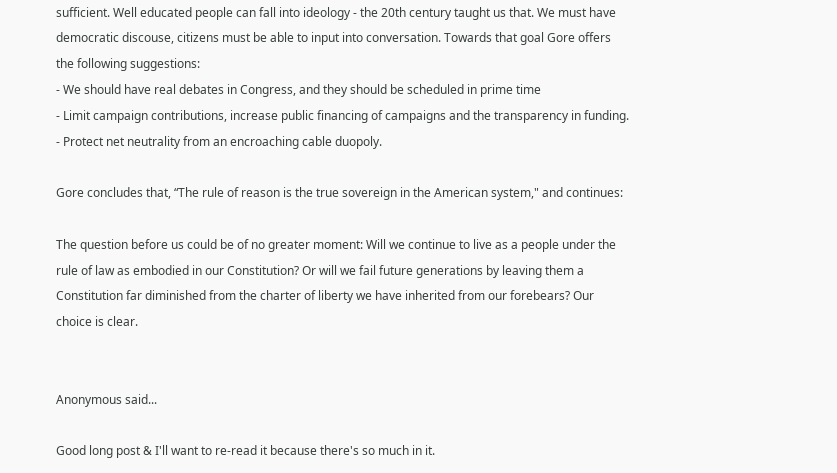sufficient. Well educated people can fall into ideology - the 20th century taught us that. We must have democratic discouse, citizens must be able to input into conversation. Towards that goal Gore offers the following suggestions:
- We should have real debates in Congress, and they should be scheduled in prime time
- Limit campaign contributions, increase public financing of campaigns and the transparency in funding.
- Protect net neutrality from an encroaching cable duopoly.

Gore concludes that, “The rule of reason is the true sovereign in the American system," and continues:

The question before us could be of no greater moment: Will we continue to live as a people under the rule of law as embodied in our Constitution? Or will we fail future generations by leaving them a Constitution far diminished from the charter of liberty we have inherited from our forebears? Our choice is clear.


Anonymous said...

Good long post & I'll want to re-read it because there's so much in it.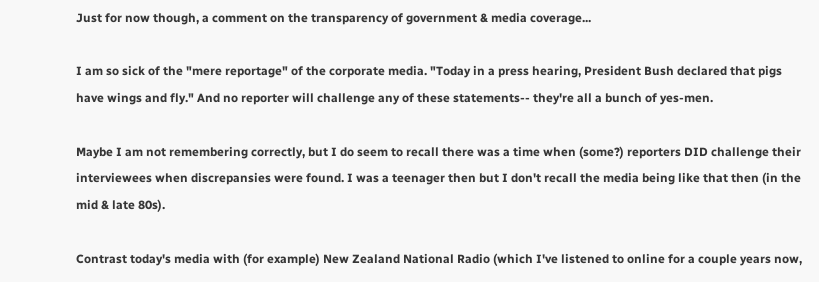Just for now though, a comment on the transparency of government & media coverage...

I am so sick of the "mere reportage" of the corporate media. "Today in a press hearing, President Bush declared that pigs have wings and fly." And no reporter will challenge any of these statements-- they're all a bunch of yes-men.

Maybe I am not remembering correctly, but I do seem to recall there was a time when (some?) reporters DID challenge their interviewees when discrepansies were found. I was a teenager then but I don't recall the media being like that then (in the mid & late 80s).

Contrast today's media with (for example) New Zealand National Radio (which I've listened to online for a couple years now,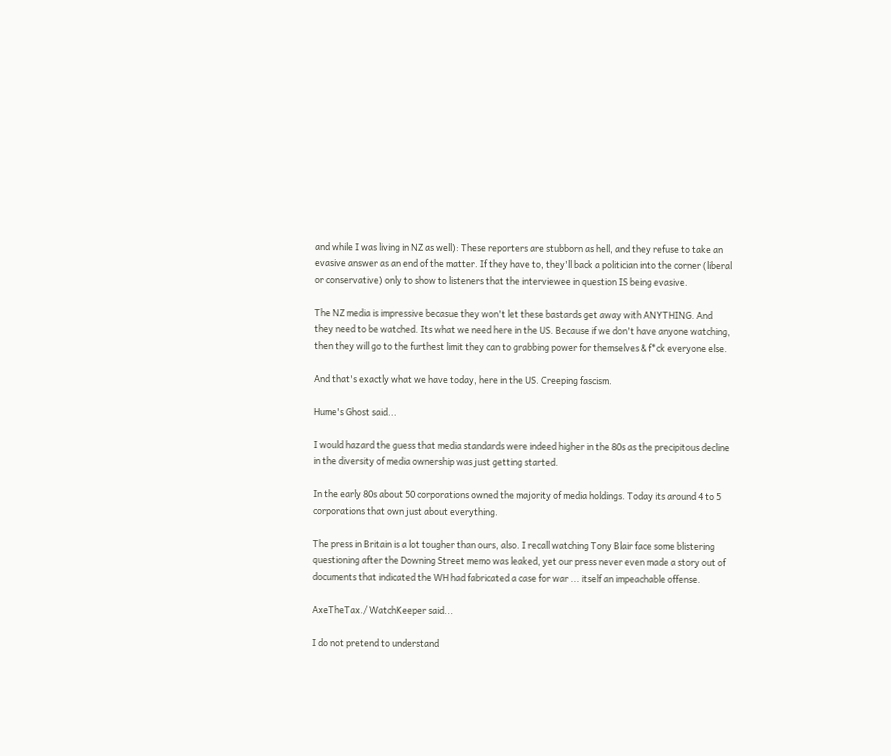and while I was living in NZ as well): These reporters are stubborn as hell, and they refuse to take an evasive answer as an end of the matter. If they have to, they'll back a politician into the corner (liberal or conservative) only to show to listeners that the interviewee in question IS being evasive.

The NZ media is impressive becasue they won't let these bastards get away with ANYTHING. And they need to be watched. Its what we need here in the US. Because if we don't have anyone watching, then they will go to the furthest limit they can to grabbing power for themselves & f*ck everyone else.

And that's exactly what we have today, here in the US. Creeping fascism.

Hume's Ghost said...

I would hazard the guess that media standards were indeed higher in the 80s as the precipitous decline in the diversity of media ownership was just getting started.

In the early 80s about 50 corporations owned the majority of media holdings. Today its around 4 to 5 corporations that own just about everything.

The press in Britain is a lot tougher than ours, also. I recall watching Tony Blair face some blistering questioning after the Downing Street memo was leaked, yet our press never even made a story out of documents that indicated the WH had fabricated a case for war ... itself an impeachable offense.

AxeTheTax./ WatchKeeper said...

I do not pretend to understand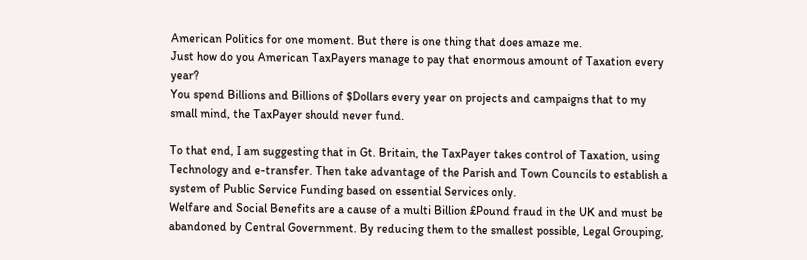American Politics for one moment. But there is one thing that does amaze me.
Just how do you American TaxPayers manage to pay that enormous amount of Taxation every year?
You spend Billions and Billions of $Dollars every year on projects and campaigns that to my small mind, the TaxPayer should never fund.

To that end, I am suggesting that in Gt. Britain, the TaxPayer takes control of Taxation, using Technology and e-transfer. Then take advantage of the Parish and Town Councils to establish a system of Public Service Funding based on essential Services only.
Welfare and Social Benefits are a cause of a multi Billion £Pound fraud in the UK and must be abandoned by Central Government. By reducing them to the smallest possible, Legal Grouping,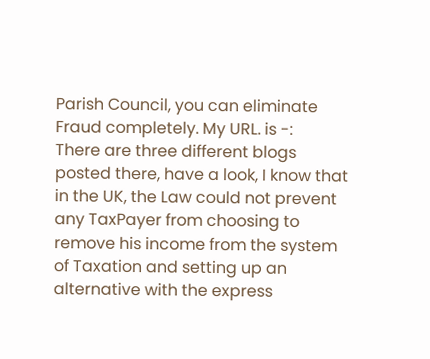Parish Council, you can eliminate Fraud completely. My URL. is -:
There are three different blogs posted there, have a look, I know that in the UK, the Law could not prevent any TaxPayer from choosing to remove his income from the system of Taxation and setting up an alternative with the express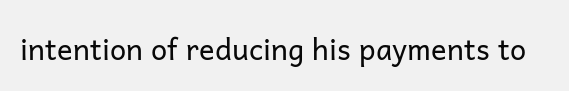intention of reducing his payments to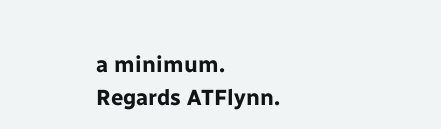a minimum. Regards ATFlynn.